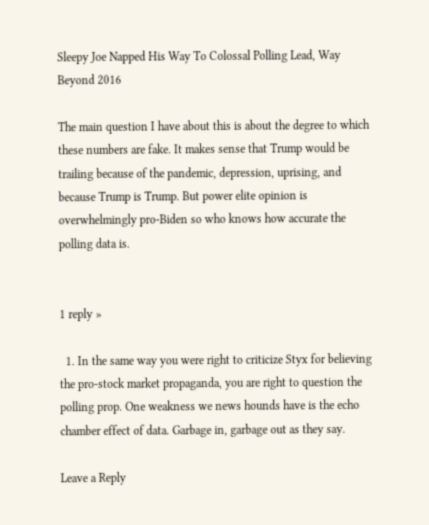Sleepy Joe Napped His Way To Colossal Polling Lead, Way Beyond 2016

The main question I have about this is about the degree to which these numbers are fake. It makes sense that Trump would be trailing because of the pandemic, depression, uprising, and because Trump is Trump. But power elite opinion is overwhelmingly pro-Biden so who knows how accurate the polling data is.


1 reply »

  1. In the same way you were right to criticize Styx for believing the pro-stock market propaganda, you are right to question the polling prop. One weakness we news hounds have is the echo chamber effect of data. Garbage in, garbage out as they say.

Leave a Reply